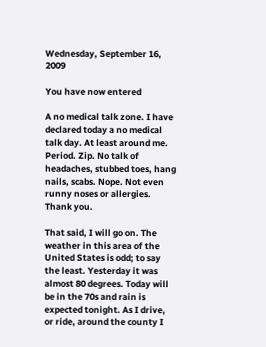Wednesday, September 16, 2009

You have now entered

A no medical talk zone. I have declared today a no medical talk day. At least around me. Period. Zip. No talk of headaches, stubbed toes, hang nails, scabs. Nope. Not even runny noses or allergies. Thank you.

That said, I will go on. The weather in this area of the United States is odd; to say the least. Yesterday it was almost 80 degrees. Today will be in the 70s and rain is expected tonight. As I drive, or ride, around the county I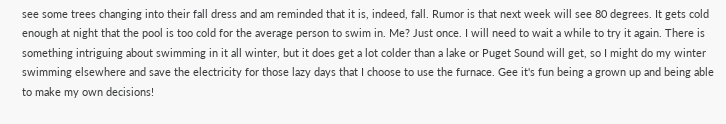see some trees changing into their fall dress and am reminded that it is, indeed, fall. Rumor is that next week will see 80 degrees. It gets cold enough at night that the pool is too cold for the average person to swim in. Me? Just once. I will need to wait a while to try it again. There is something intriguing about swimming in it all winter, but it does get a lot colder than a lake or Puget Sound will get, so I might do my winter swimming elsewhere and save the electricity for those lazy days that I choose to use the furnace. Gee it's fun being a grown up and being able to make my own decisions!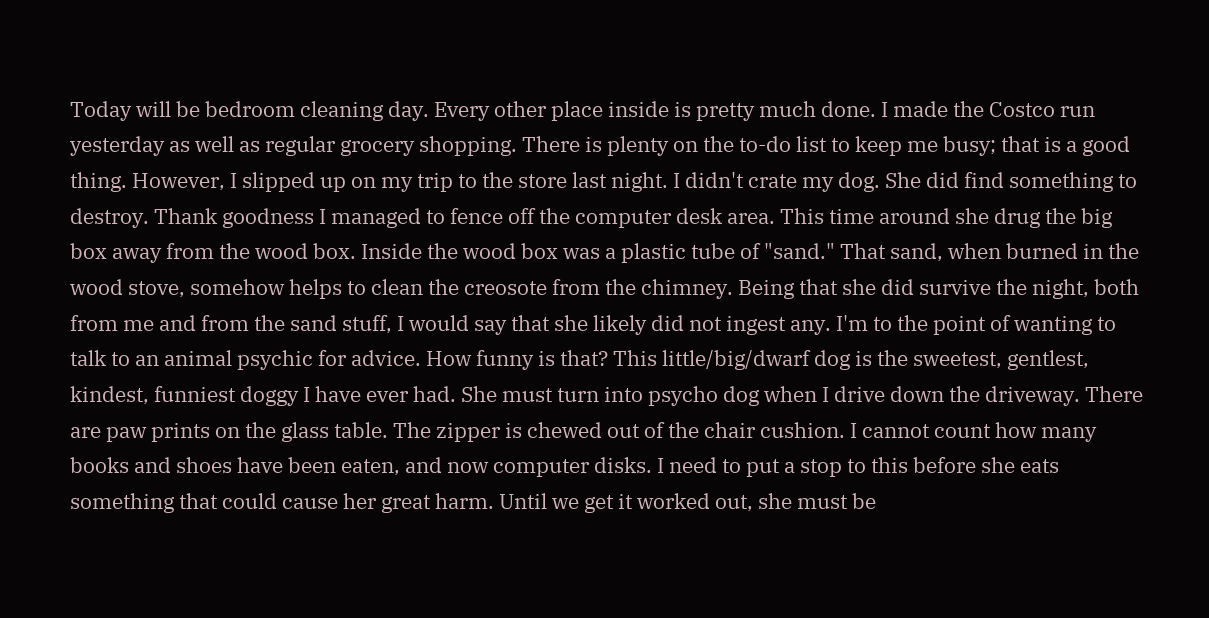Today will be bedroom cleaning day. Every other place inside is pretty much done. I made the Costco run yesterday as well as regular grocery shopping. There is plenty on the to-do list to keep me busy; that is a good thing. However, I slipped up on my trip to the store last night. I didn't crate my dog. She did find something to destroy. Thank goodness I managed to fence off the computer desk area. This time around she drug the big box away from the wood box. Inside the wood box was a plastic tube of "sand." That sand, when burned in the wood stove, somehow helps to clean the creosote from the chimney. Being that she did survive the night, both from me and from the sand stuff, I would say that she likely did not ingest any. I'm to the point of wanting to talk to an animal psychic for advice. How funny is that? This little/big/dwarf dog is the sweetest, gentlest, kindest, funniest doggy I have ever had. She must turn into psycho dog when I drive down the driveway. There are paw prints on the glass table. The zipper is chewed out of the chair cushion. I cannot count how many books and shoes have been eaten, and now computer disks. I need to put a stop to this before she eats something that could cause her great harm. Until we get it worked out, she must be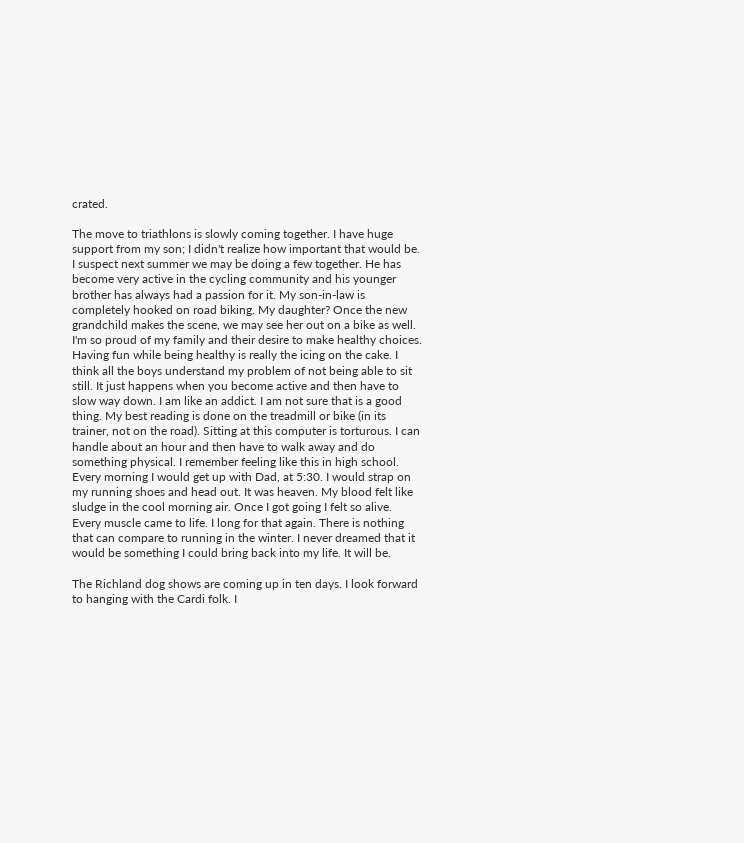crated.

The move to triathlons is slowly coming together. I have huge support from my son; I didn't realize how important that would be. I suspect next summer we may be doing a few together. He has become very active in the cycling community and his younger brother has always had a passion for it. My son-in-law is completely hooked on road biking. My daughter? Once the new grandchild makes the scene, we may see her out on a bike as well. I'm so proud of my family and their desire to make healthy choices. Having fun while being healthy is really the icing on the cake. I think all the boys understand my problem of not being able to sit still. It just happens when you become active and then have to slow way down. I am like an addict. I am not sure that is a good thing. My best reading is done on the treadmill or bike (in its trainer, not on the road). Sitting at this computer is torturous. I can handle about an hour and then have to walk away and do something physical. I remember feeling like this in high school. Every morning I would get up with Dad, at 5:30. I would strap on my running shoes and head out. It was heaven. My blood felt like sludge in the cool morning air. Once I got going I felt so alive. Every muscle came to life. I long for that again. There is nothing that can compare to running in the winter. I never dreamed that it would be something I could bring back into my life. It will be.

The Richland dog shows are coming up in ten days. I look forward to hanging with the Cardi folk. I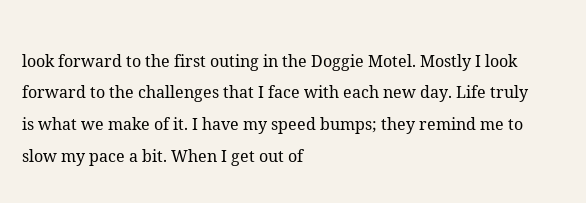look forward to the first outing in the Doggie Motel. Mostly I look forward to the challenges that I face with each new day. Life truly is what we make of it. I have my speed bumps; they remind me to slow my pace a bit. When I get out of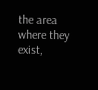the area where they exist,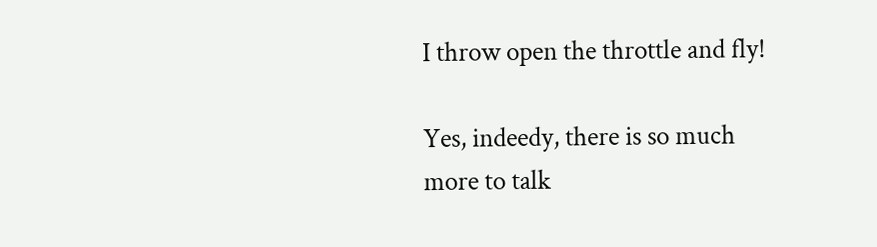I throw open the throttle and fly!

Yes, indeedy, there is so much more to talk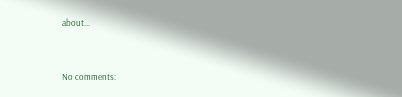about...


No comments: